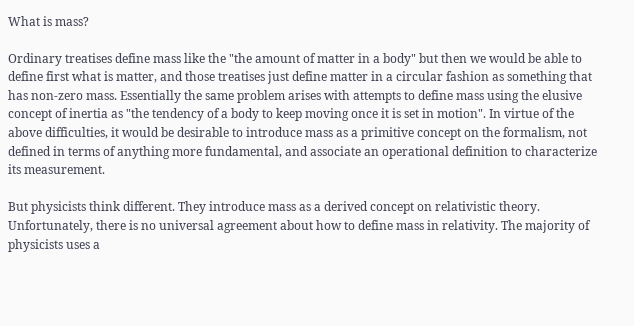What is mass?

Ordinary treatises define mass like the "the amount of matter in a body" but then we would be able to define first what is matter, and those treatises just define matter in a circular fashion as something that has non-zero mass. Essentially the same problem arises with attempts to define mass using the elusive concept of inertia as "the tendency of a body to keep moving once it is set in motion". In virtue of the above difficulties, it would be desirable to introduce mass as a primitive concept on the formalism, not defined in terms of anything more fundamental, and associate an operational definition to characterize its measurement.

But physicists think different. They introduce mass as a derived concept on relativistic theory. Unfortunately, there is no universal agreement about how to define mass in relativity. The majority of physicists uses a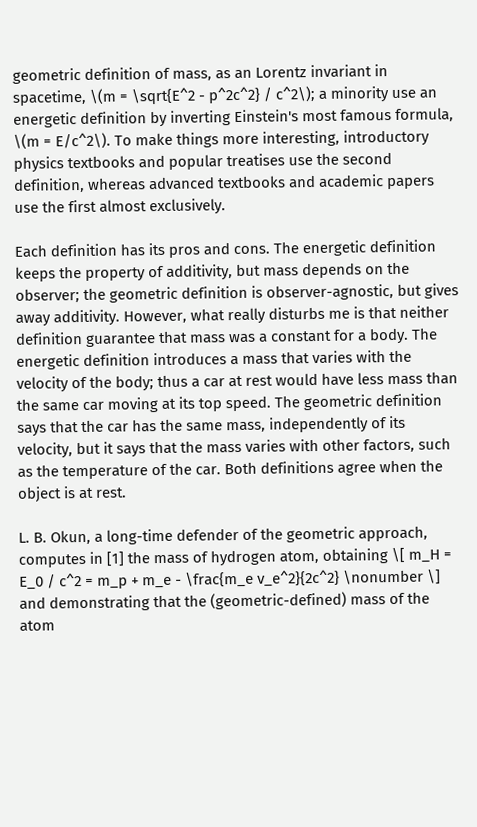geometric definition of mass, as an Lorentz invariant in spacetime, \(m = \sqrt{E^2 - p^2c^2} / c^2\); a minority use an energetic definition by inverting Einstein's most famous formula, \(m = E/c^2\). To make things more interesting, introductory physics textbooks and popular treatises use the second definition, whereas advanced textbooks and academic papers use the first almost exclusively.

Each definition has its pros and cons. The energetic definition keeps the property of additivity, but mass depends on the observer; the geometric definition is observer-agnostic, but gives away additivity. However, what really disturbs me is that neither definition guarantee that mass was a constant for a body. The energetic definition introduces a mass that varies with the velocity of the body; thus a car at rest would have less mass than the same car moving at its top speed. The geometric definition says that the car has the same mass, independently of its velocity, but it says that the mass varies with other factors, such as the temperature of the car. Both definitions agree when the object is at rest.

L. B. Okun, a long-time defender of the geometric approach, computes in [1] the mass of hydrogen atom, obtaining \[ m_H = E_0 / c^2 = m_p + m_e - \frac{m_e v_e^2}{2c^2} \nonumber \] and demonstrating that the (geometric-defined) mass of the atom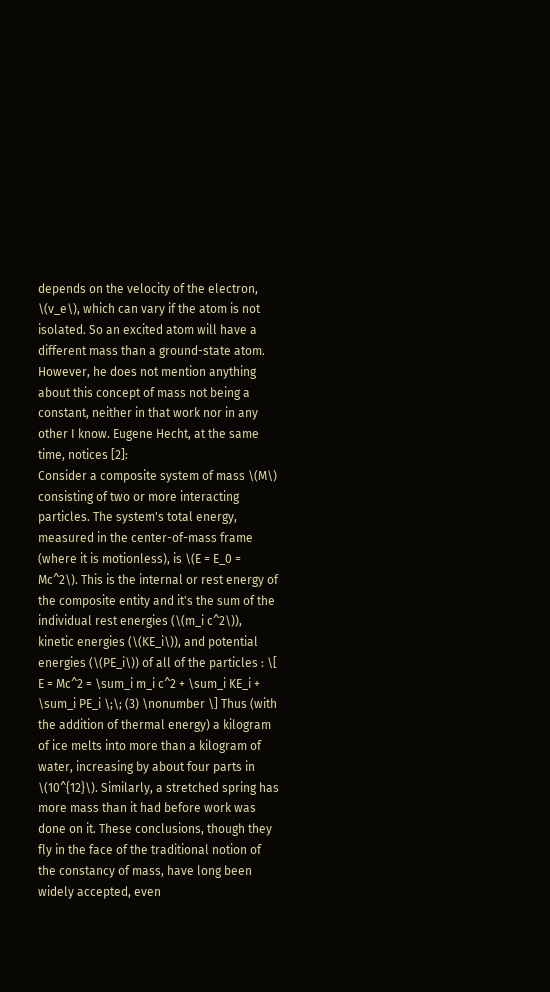depends on the velocity of the electron, \(v_e\), which can vary if the atom is not isolated. So an excited atom will have a different mass than a ground-state atom. However, he does not mention anything about this concept of mass not being a constant, neither in that work nor in any other I know. Eugene Hecht, at the same time, notices [2]:
Consider a composite system of mass \(M\) consisting of two or more interacting particles. The system's total energy, measured in the center-of-mass frame (where it is motionless), is \(E = E_0 = Mc^2\). This is the internal or rest energy of the composite entity and it's the sum of the individual rest energies (\(m_i c^2\)), kinetic energies (\(KE_i\)), and potential energies (\(PE_i\)) of all of the particles : \[ E = Mc^2 = \sum_i m_i c^2 + \sum_i KE_i + \sum_i PE_i \;\; (3) \nonumber \] Thus (with the addition of thermal energy) a kilogram of ice melts into more than a kilogram of water, increasing by about four parts in \(10^{12}\). Similarly, a stretched spring has more mass than it had before work was done on it. These conclusions, though they fly in the face of the traditional notion of the constancy of mass, have long been widely accepted, even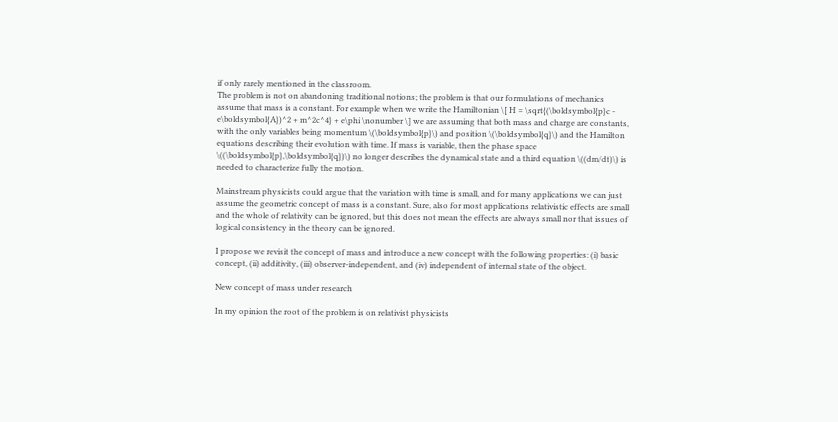if only rarely mentioned in the classroom.
The problem is not on abandoning traditional notions; the problem is that our formulations of mechanics assume that mass is a constant. For example when we write the Hamiltonian \[ H = \sqrt{(\boldsymbol{p}c - e\boldsymbol{A})^2 + m^2c^4} + e\phi \nonumber \] we are assuming that both mass and charge are constants, with the only variables being momentum \(\boldsymbol{p}\) and position \(\boldsymbol{q}\) and the Hamilton equations describing their evolution with time. If mass is variable, then the phase space \((\boldsymbol{p},\boldsymbol{q})\) no longer describes the dynamical state and a third equation \((dm/dt)\) is needed to characterize fully the motion.

Mainstream physicists could argue that the variation with time is small, and for many applications we can just assume the geometric concept of mass is a constant. Sure, also for most applications relativistic effects are small and the whole of relativity can be ignored, but this does not mean the effects are always small nor that issues of logical consistency in the theory can be ignored.

I propose we revisit the concept of mass and introduce a new concept with the following properties: (i) basic concept, (ii) additivity, (iii) observer-independent, and (iv) independent of internal state of the object.

New concept of mass under research

In my opinion the root of the problem is on relativist physicists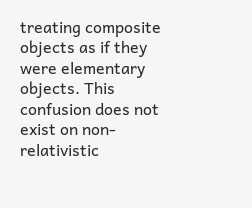treating composite objects as if they were elementary objects. This confusion does not exist on non-relativistic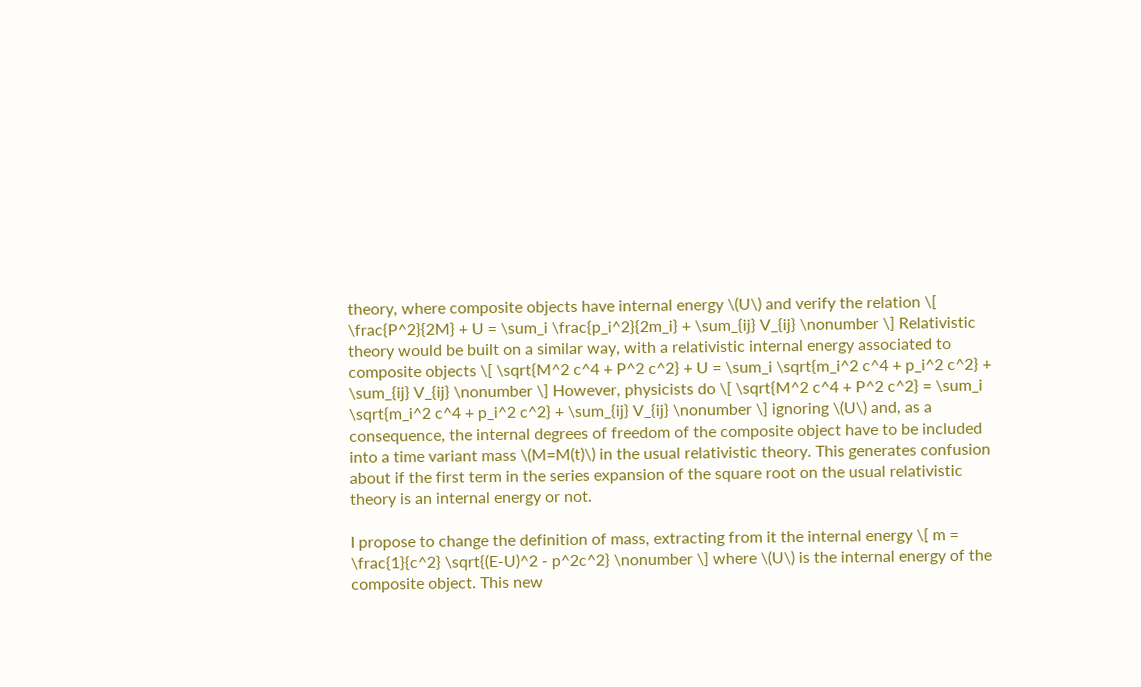theory, where composite objects have internal energy \(U\) and verify the relation \[ \frac{P^2}{2M} + U = \sum_i \frac{p_i^2}{2m_i} + \sum_{ij} V_{ij} \nonumber \] Relativistic theory would be built on a similar way, with a relativistic internal energy associated to composite objects \[ \sqrt{M^2 c^4 + P^2 c^2} + U = \sum_i \sqrt{m_i^2 c^4 + p_i^2 c^2} + \sum_{ij} V_{ij} \nonumber \] However, physicists do \[ \sqrt{M^2 c^4 + P^2 c^2} = \sum_i \sqrt{m_i^2 c^4 + p_i^2 c^2} + \sum_{ij} V_{ij} \nonumber \] ignoring \(U\) and, as a consequence, the internal degrees of freedom of the composite object have to be included into a time variant mass \(M=M(t)\) in the usual relativistic theory. This generates confusion about if the first term in the series expansion of the square root on the usual relativistic theory is an internal energy or not.

I propose to change the definition of mass, extracting from it the internal energy \[ m = \frac{1}{c^2} \sqrt{(E-U)^2 - p^2c^2} \nonumber \] where \(U\) is the internal energy of the composite object. This new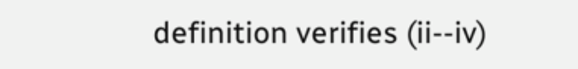definition verifies (ii--iv)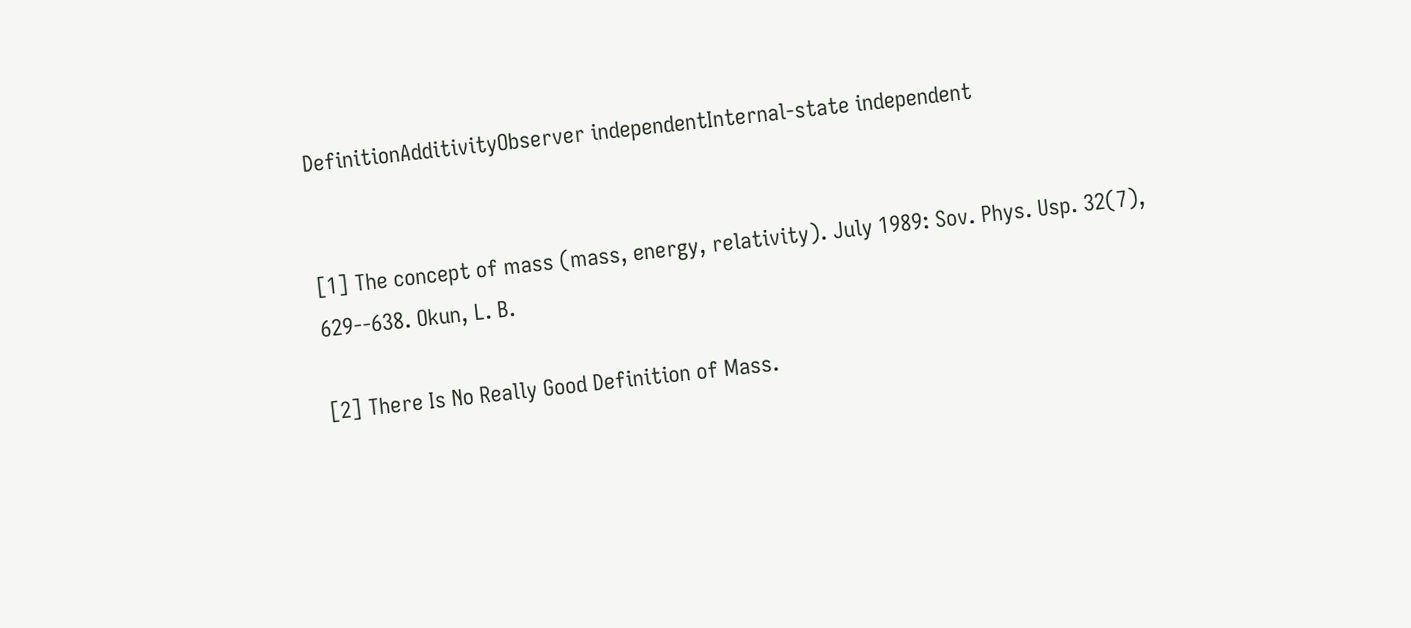DefinitionAdditivityObserver independentInternal-state independent


[1] The concept of mass (mass, energy, relativity). July 1989: Sov. Phys. Usp. 32(7), 629--638. Okun, L. B.

[2] There Is No Really Good Definition of Mass.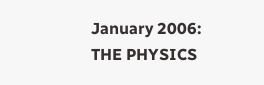January 2006: THE PHYSICS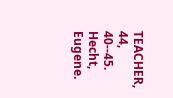TEACHER, 44, 40--45. Hecht, Eugene.